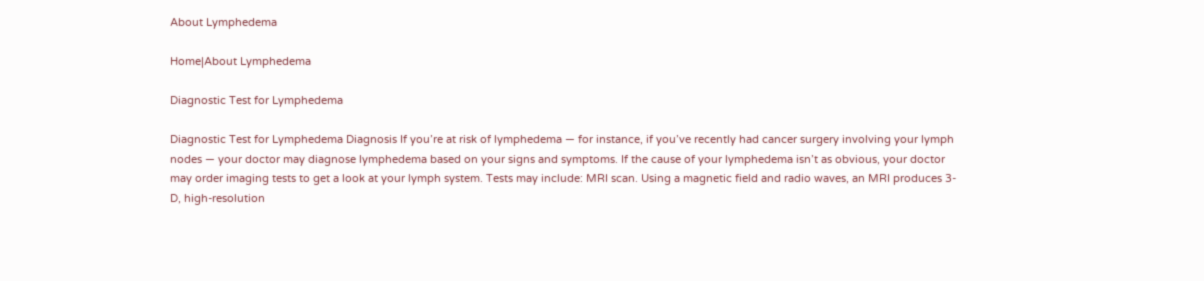About Lymphedema

Home|About Lymphedema

Diagnostic Test for Lymphedema

Diagnostic Test for Lymphedema Diagnosis If you’re at risk of lymphedema — for instance, if you’ve recently had cancer surgery involving your lymph nodes — your doctor may diagnose lymphedema based on your signs and symptoms. If the cause of your lymphedema isn’t as obvious, your doctor may order imaging tests to get a look at your lymph system. Tests may include: MRI scan. Using a magnetic field and radio waves, an MRI produces 3-D, high-resolution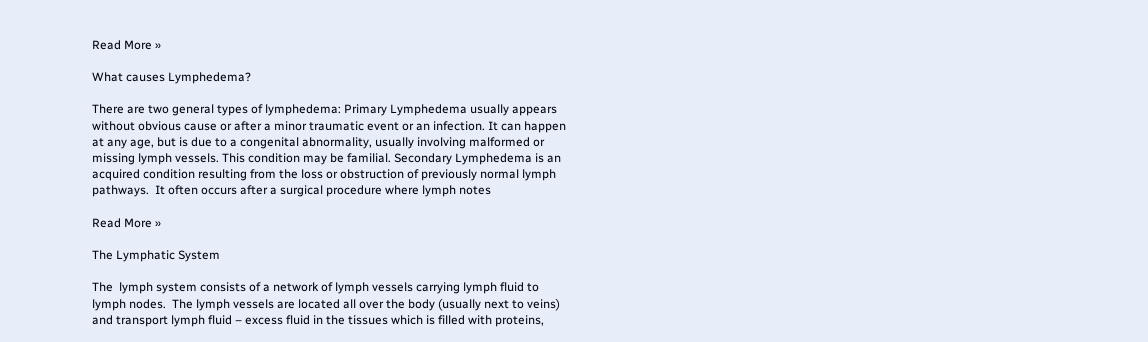Read More »

What causes Lymphedema?

There are two general types of lymphedema: Primary Lymphedema usually appears without obvious cause or after a minor traumatic event or an infection. It can happen at any age, but is due to a congenital abnormality, usually involving malformed or missing lymph vessels. This condition may be familial. Secondary Lymphedema is an acquired condition resulting from the loss or obstruction of previously normal lymph pathways.  It often occurs after a surgical procedure where lymph notes

Read More »

The Lymphatic System

The  lymph system consists of a network of lymph vessels carrying lymph fluid to lymph nodes.  The lymph vessels are located all over the body (usually next to veins) and transport lymph fluid – excess fluid in the tissues which is filled with proteins,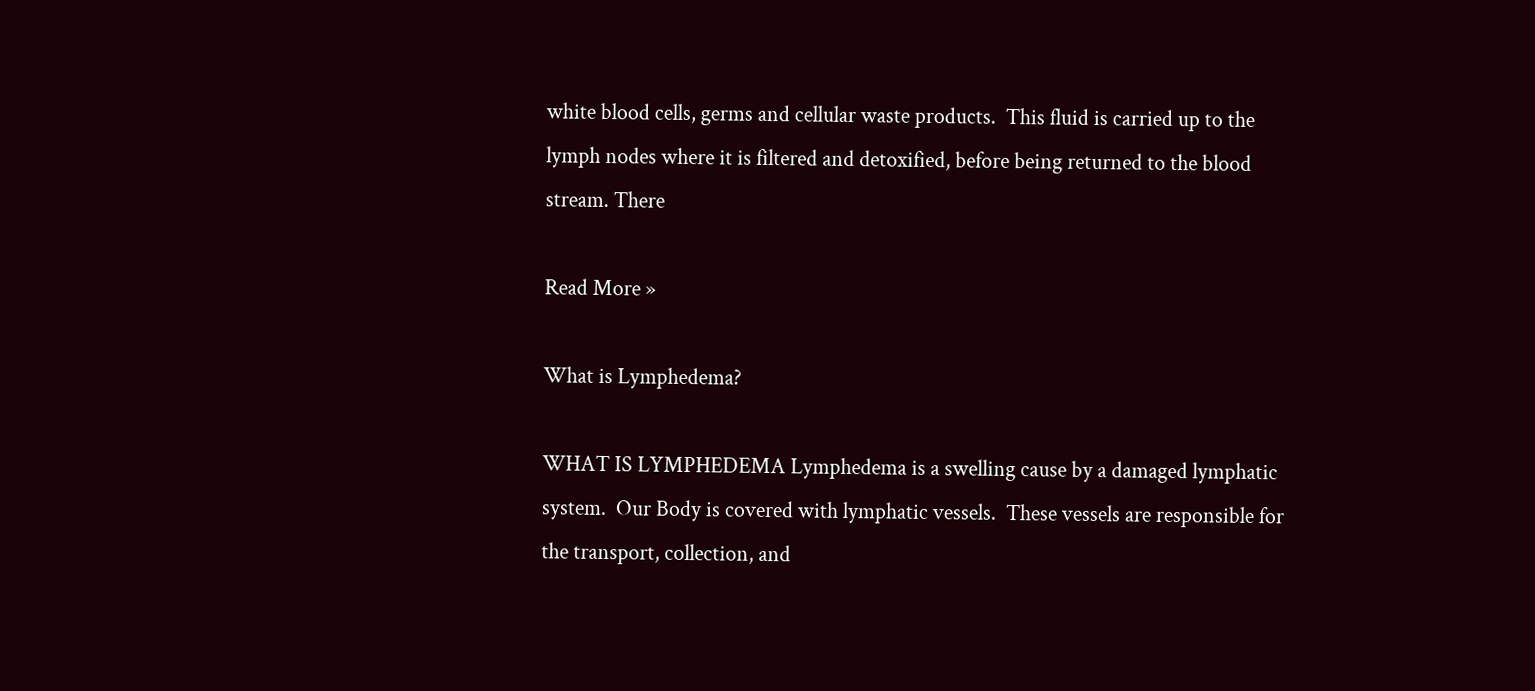white blood cells, germs and cellular waste products.  This fluid is carried up to the lymph nodes where it is filtered and detoxified, before being returned to the blood stream. There

Read More »

What is Lymphedema?

WHAT IS LYMPHEDEMA Lymphedema is a swelling cause by a damaged lymphatic system.  Our Body is covered with lymphatic vessels.  These vessels are responsible for the transport, collection, and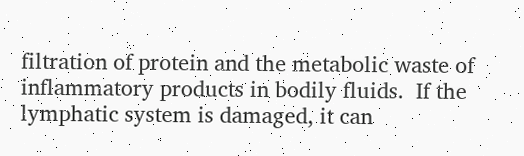filtration of protein and the metabolic waste of inflammatory products in bodily fluids.  If the lymphatic system is damaged, it can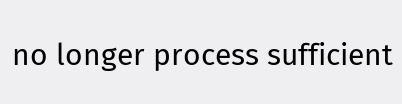no longer process sufficient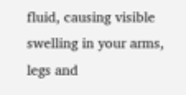fluid, causing visible swelling in your arms, legs and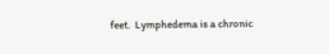feet.  Lymphedema is a chronic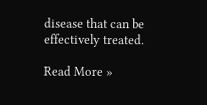disease that can be effectively treated.

Read More »